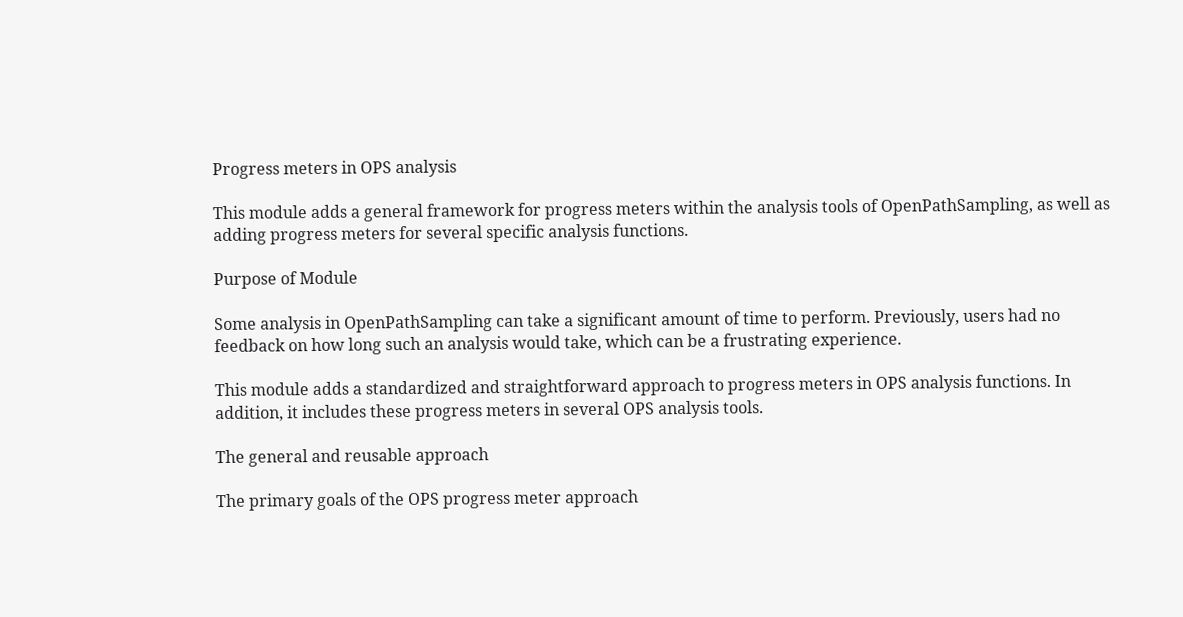Progress meters in OPS analysis

This module adds a general framework for progress meters within the analysis tools of OpenPathSampling, as well as adding progress meters for several specific analysis functions.

Purpose of Module

Some analysis in OpenPathSampling can take a significant amount of time to perform. Previously, users had no feedback on how long such an analysis would take, which can be a frustrating experience.

This module adds a standardized and straightforward approach to progress meters in OPS analysis functions. In addition, it includes these progress meters in several OPS analysis tools.

The general and reusable approach

The primary goals of the OPS progress meter approach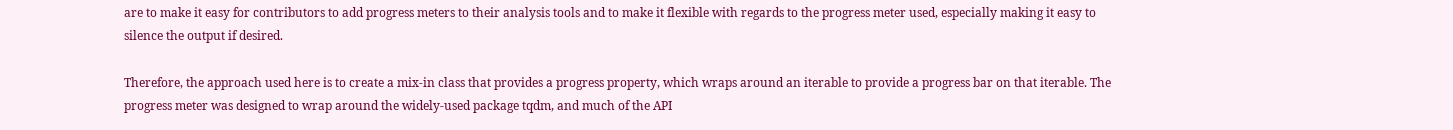are to make it easy for contributors to add progress meters to their analysis tools and to make it flexible with regards to the progress meter used, especially making it easy to silence the output if desired.

Therefore, the approach used here is to create a mix-in class that provides a progress property, which wraps around an iterable to provide a progress bar on that iterable. The progress meter was designed to wrap around the widely-used package tqdm, and much of the API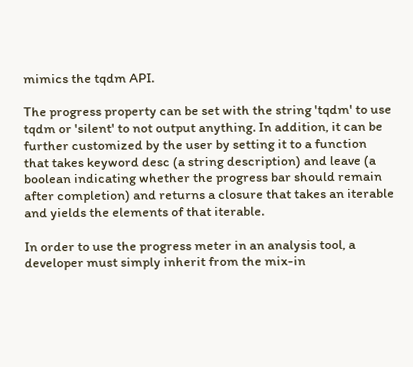mimics the tqdm API.

The progress property can be set with the string 'tqdm' to use tqdm or 'silent' to not output anything. In addition, it can be further customized by the user by setting it to a function that takes keyword desc (a string description) and leave (a boolean indicating whether the progress bar should remain after completion) and returns a closure that takes an iterable and yields the elements of that iterable.

In order to use the progress meter in an analysis tool, a developer must simply inherit from the mix-in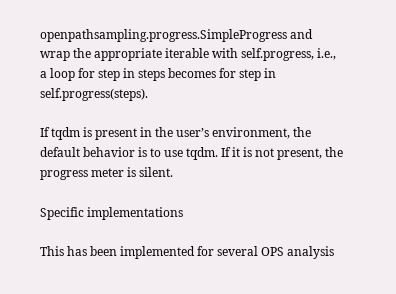openpathsampling.progress.SimpleProgress and wrap the appropriate iterable with self.progress, i.e., a loop for step in steps becomes for step in self.progress(steps).

If tqdm is present in the user’s environment, the default behavior is to use tqdm. If it is not present, the progress meter is silent.

Specific implementations

This has been implemented for several OPS analysis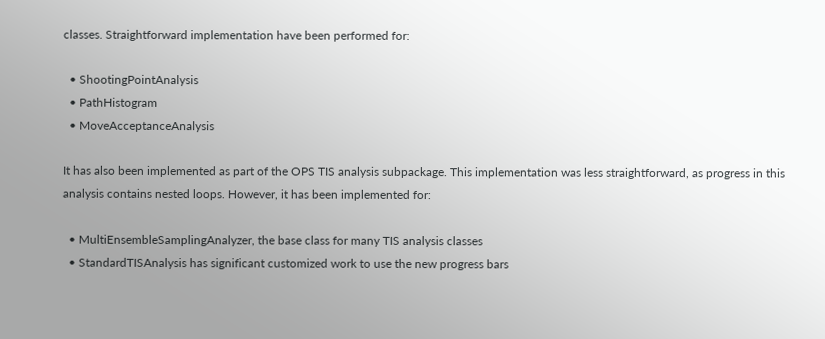classes. Straightforward implementation have been performed for:

  • ShootingPointAnalysis
  • PathHistogram
  • MoveAcceptanceAnalysis

It has also been implemented as part of the OPS TIS analysis subpackage. This implementation was less straightforward, as progress in this analysis contains nested loops. However, it has been implemented for:

  • MultiEnsembleSamplingAnalyzer, the base class for many TIS analysis classes
  • StandardTISAnalysis has significant customized work to use the new progress bars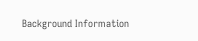Background Information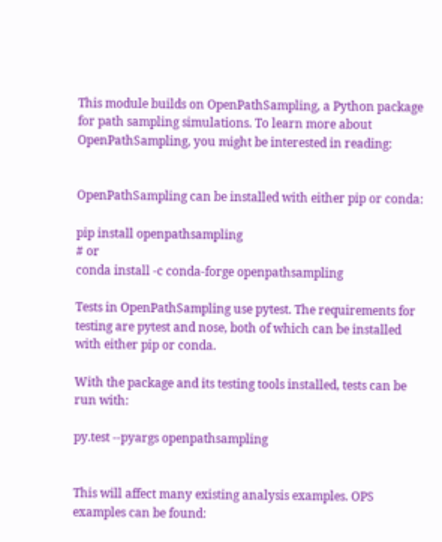This module builds on OpenPathSampling, a Python package for path sampling simulations. To learn more about OpenPathSampling, you might be interested in reading:


OpenPathSampling can be installed with either pip or conda:

pip install openpathsampling
# or
conda install -c conda-forge openpathsampling

Tests in OpenPathSampling use pytest. The requirements for testing are pytest and nose, both of which can be installed with either pip or conda.

With the package and its testing tools installed, tests can be run with:

py.test --pyargs openpathsampling


This will affect many existing analysis examples. OPS examples can be found: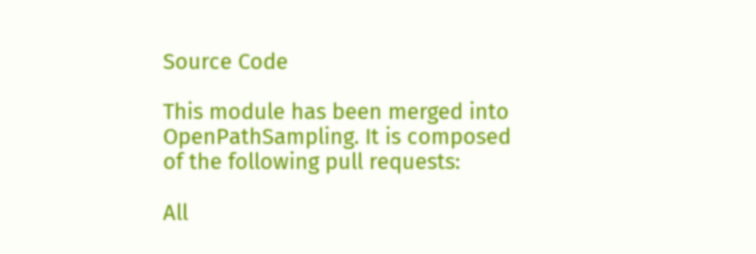Source Code

This module has been merged into OpenPathSampling. It is composed of the following pull requests:

All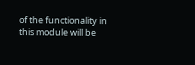of the functionality in this module will be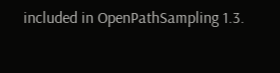included in OpenPathSampling 1.3.